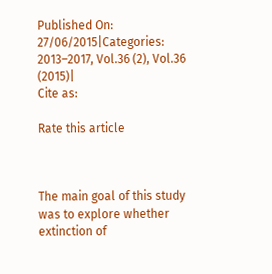Published On: 27/06/2015|Categories: 2013–2017, Vol.36 (2), Vol.36 (2015)|
Cite as:

Rate this article



The main goal of this study was to explore whether extinction of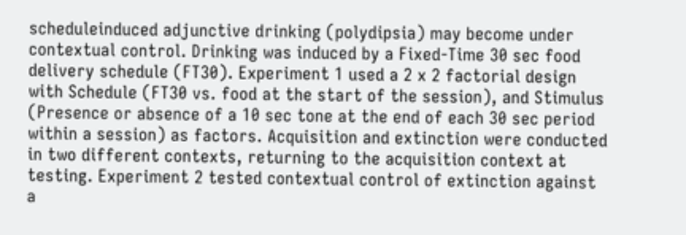scheduleinduced adjunctive drinking (polydipsia) may become under contextual control. Drinking was induced by a Fixed-Time 30 sec food delivery schedule (FT30). Experiment 1 used a 2 x 2 factorial design with Schedule (FT30 vs. food at the start of the session), and Stimulus (Presence or absence of a 10 sec tone at the end of each 30 sec period within a session) as factors. Acquisition and extinction were conducted in two different contexts, returning to the acquisition context at testing. Experiment 2 tested contextual control of extinction against a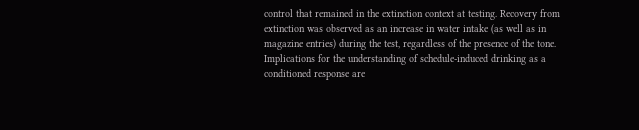control that remained in the extinction context at testing. Recovery from extinction was observed as an increase in water intake (as well as in magazine entries) during the test, regardless of the presence of the tone. Implications for the understanding of schedule-induced drinking as a conditioned response are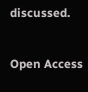discussed.

Open Access